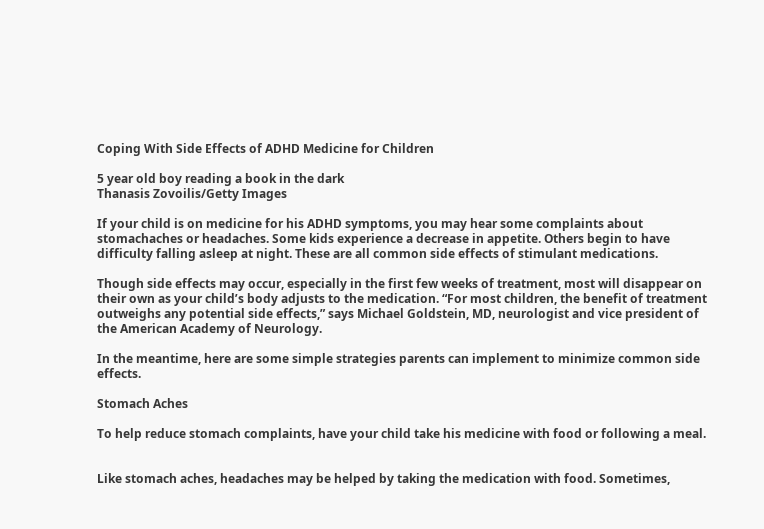Coping With Side Effects of ADHD Medicine for Children

5 year old boy reading a book in the dark
Thanasis Zovoilis/Getty Images

If your child is on medicine for his ADHD symptoms, you may hear some complaints about stomachaches or headaches. Some kids experience a decrease in appetite. Others begin to have difficulty falling asleep at night. These are all common side effects of stimulant medications.

Though side effects may occur, especially in the first few weeks of treatment, most will disappear on their own as your child’s body adjusts to the medication. “For most children, the benefit of treatment outweighs any potential side effects,” says Michael Goldstein, MD, neurologist and vice president of the American Academy of Neurology.

In the meantime, here are some simple strategies parents can implement to minimize common side effects.

Stomach Aches

To help reduce stomach complaints, have your child take his medicine with food or following a meal.


Like stomach aches, headaches may be helped by taking the medication with food. Sometimes,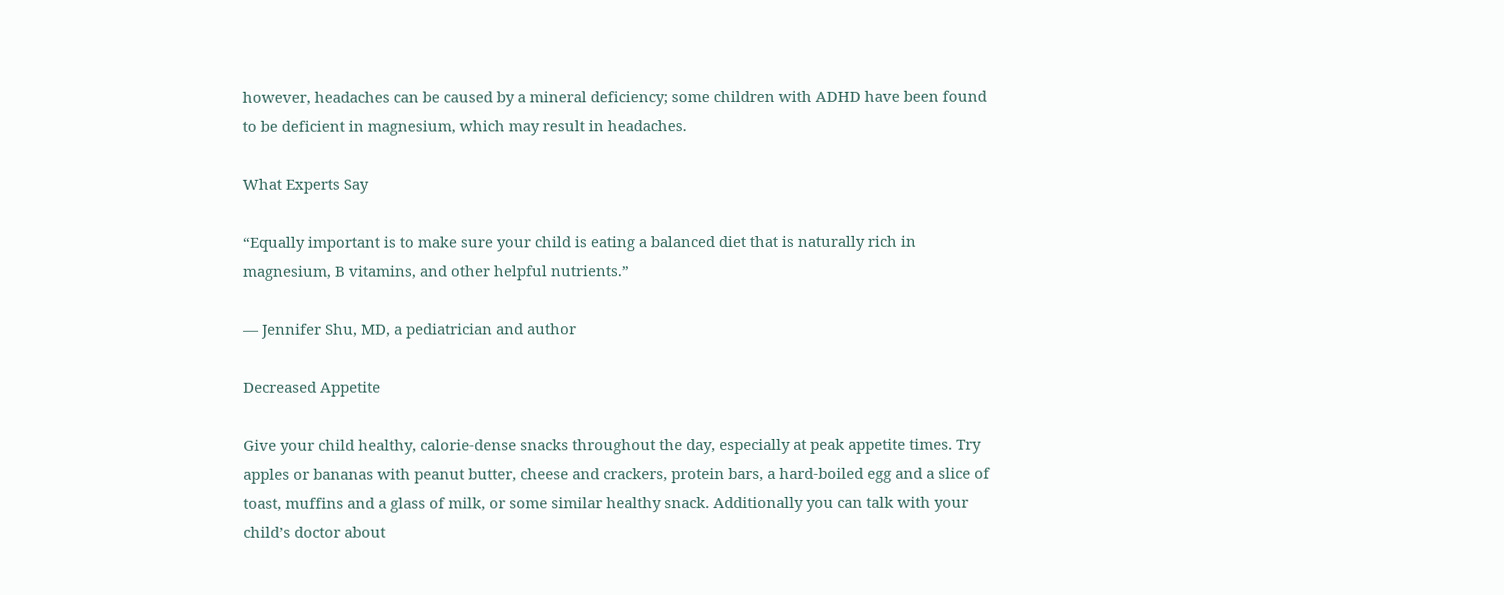however, headaches can be caused by a mineral deficiency; some children with ADHD have been found to be deficient in magnesium, which may result in headaches.

What Experts Say

“Equally important is to make sure your child is eating a balanced diet that is naturally rich in magnesium, B vitamins, and other helpful nutrients.”

— Jennifer Shu, MD, a pediatrician and author

Decreased Appetite

Give your child healthy, calorie-dense snacks throughout the day, especially at peak appetite times. Try apples or bananas with peanut butter, cheese and crackers, protein bars, a hard-boiled egg and a slice of toast, muffins and a glass of milk, or some similar healthy snack. Additionally you can talk with your child’s doctor about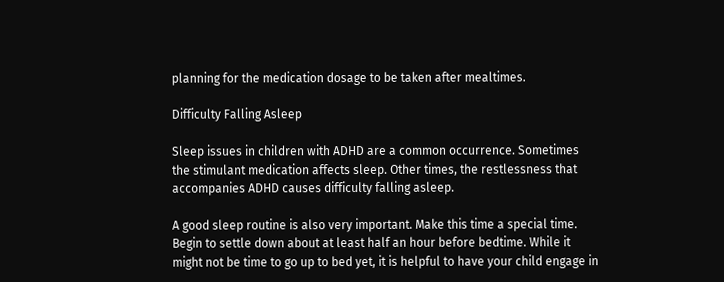planning for the medication dosage to be taken after mealtimes.

Difficulty Falling Asleep

Sleep issues in children with ADHD are a common occurrence. Sometimes the stimulant medication affects sleep. Other times, the restlessness that accompanies ADHD causes difficulty falling asleep.

A good sleep routine is also very important. Make this time a special time. Begin to settle down about at least half an hour before bedtime. While it might not be time to go up to bed yet, it is helpful to have your child engage in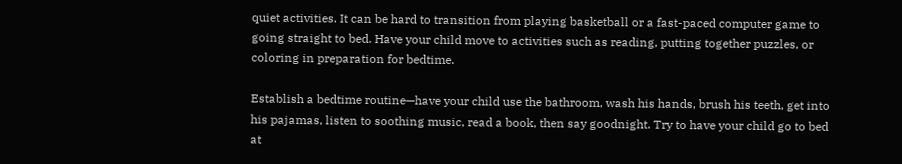quiet activities. It can be hard to transition from playing basketball or a fast-paced computer game to going straight to bed. Have your child move to activities such as reading, putting together puzzles, or coloring in preparation for bedtime.

Establish a bedtime routine—have your child use the bathroom, wash his hands, brush his teeth, get into his pajamas, listen to soothing music, read a book, then say goodnight. Try to have your child go to bed at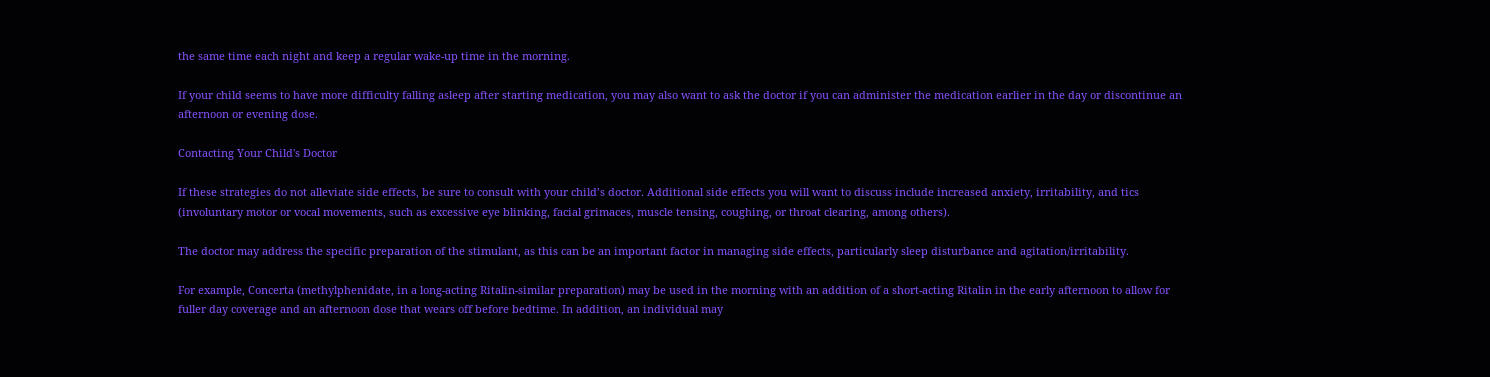the same time each night and keep a regular wake-up time in the morning.

If your child seems to have more difficulty falling asleep after starting medication, you may also want to ask the doctor if you can administer the medication earlier in the day or discontinue an afternoon or evening dose.

Contacting Your Child's Doctor

If these strategies do not alleviate side effects, be sure to consult with your child’s doctor. Additional side effects you will want to discuss include increased anxiety, irritability, and tics (involuntary motor or vocal movements, such as excessive eye blinking, facial grimaces, muscle tensing, coughing, or throat clearing, among others).

The doctor may address the specific preparation of the stimulant, as this can be an important factor in managing side effects, particularly sleep disturbance and agitation/irritability.

For example, Concerta (methylphenidate, in a long-acting Ritalin-similar preparation) may be used in the morning with an addition of a short-acting Ritalin in the early afternoon to allow for fuller day coverage and an afternoon dose that wears off before bedtime. In addition, an individual may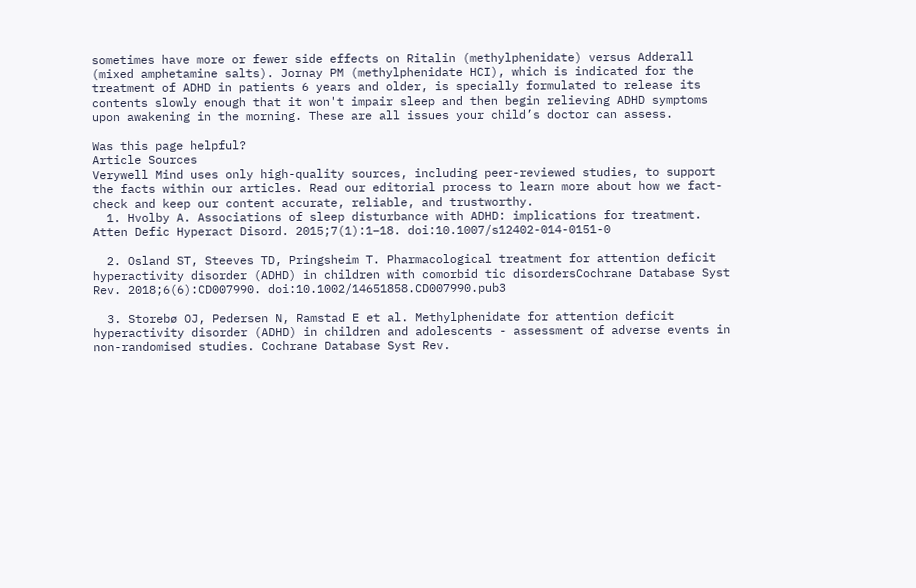sometimes have more or fewer side effects on Ritalin (methylphenidate) versus Adderall (mixed amphetamine salts). Jornay PM (methylphenidate HCI), which is indicated for the treatment of ADHD in patients 6 years and older, is specially formulated to release its contents slowly enough that it won't impair sleep and then begin relieving ADHD symptoms upon awakening in the morning. These are all issues your child’s doctor can assess.

Was this page helpful?
Article Sources
Verywell Mind uses only high-quality sources, including peer-reviewed studies, to support the facts within our articles. Read our editorial process to learn more about how we fact-check and keep our content accurate, reliable, and trustworthy.
  1. Hvolby A. Associations of sleep disturbance with ADHD: implications for treatment. Atten Defic Hyperact Disord. 2015;7(1):1–18. doi:10.1007/s12402-014-0151-0

  2. Osland ST, Steeves TD, Pringsheim T. Pharmacological treatment for attention deficit hyperactivity disorder (ADHD) in children with comorbid tic disordersCochrane Database Syst Rev. 2018;6(6):CD007990. doi:10.1002/14651858.CD007990.pub3

  3. Storebø OJ, Pedersen N, Ramstad E et al. Methylphenidate for attention deficit hyperactivity disorder (ADHD) in children and adolescents - assessment of adverse events in non-randomised studies. Cochrane Database Syst Rev.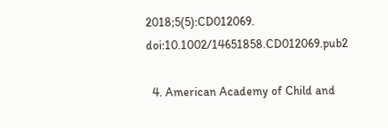2018;5(5):CD012069. doi:10.1002/14651858.CD012069.pub2

  4. American Academy of Child and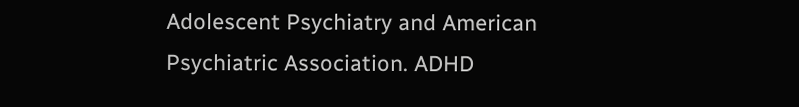Adolescent Psychiatry and American Psychiatric Association. ADHD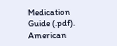Medication Guide (.pdf). American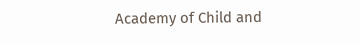Academy of Child and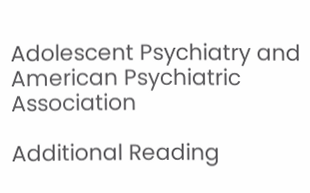Adolescent Psychiatry and American Psychiatric Association

Additional Reading